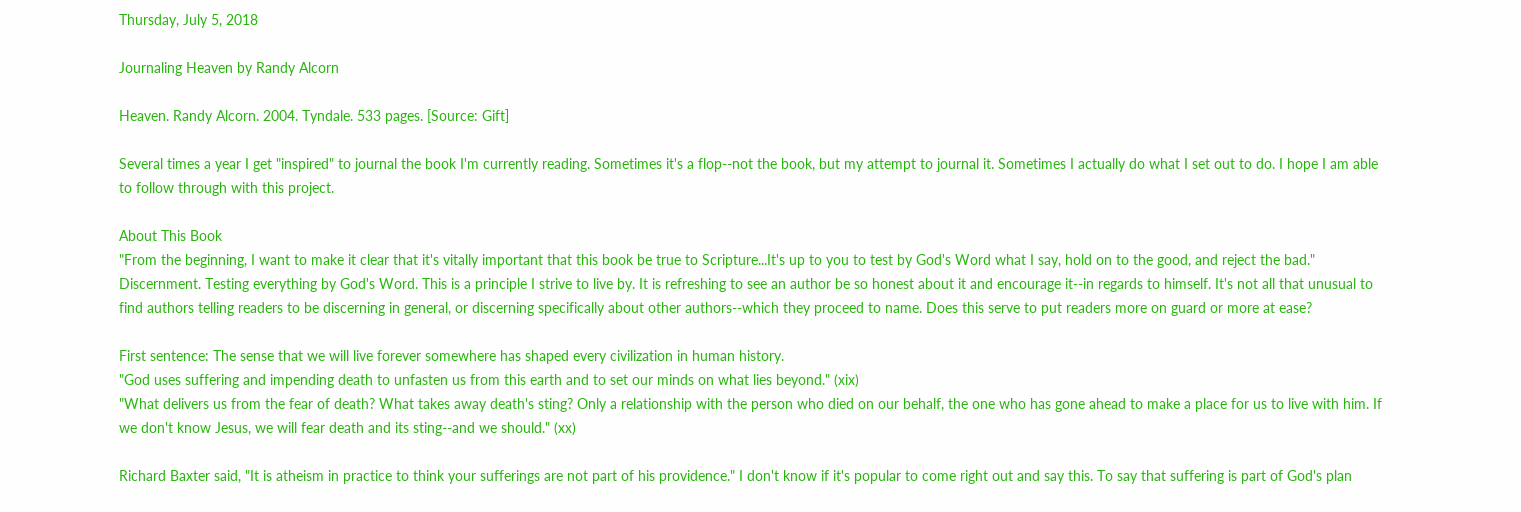Thursday, July 5, 2018

Journaling Heaven by Randy Alcorn

Heaven. Randy Alcorn. 2004. Tyndale. 533 pages. [Source: Gift]

Several times a year I get "inspired" to journal the book I'm currently reading. Sometimes it's a flop--not the book, but my attempt to journal it. Sometimes I actually do what I set out to do. I hope I am able to follow through with this project.

About This Book
"From the beginning, I want to make it clear that it's vitally important that this book be true to Scripture...It's up to you to test by God's Word what I say, hold on to the good, and reject the bad."
Discernment. Testing everything by God's Word. This is a principle I strive to live by. It is refreshing to see an author be so honest about it and encourage it--in regards to himself. It's not all that unusual to find authors telling readers to be discerning in general, or discerning specifically about other authors--which they proceed to name. Does this serve to put readers more on guard or more at ease?

First sentence: The sense that we will live forever somewhere has shaped every civilization in human history.
"God uses suffering and impending death to unfasten us from this earth and to set our minds on what lies beyond." (xix)
"What delivers us from the fear of death? What takes away death's sting? Only a relationship with the person who died on our behalf, the one who has gone ahead to make a place for us to live with him. If we don't know Jesus, we will fear death and its sting--and we should." (xx)

Richard Baxter said, "It is atheism in practice to think your sufferings are not part of his providence." I don't know if it's popular to come right out and say this. To say that suffering is part of God's plan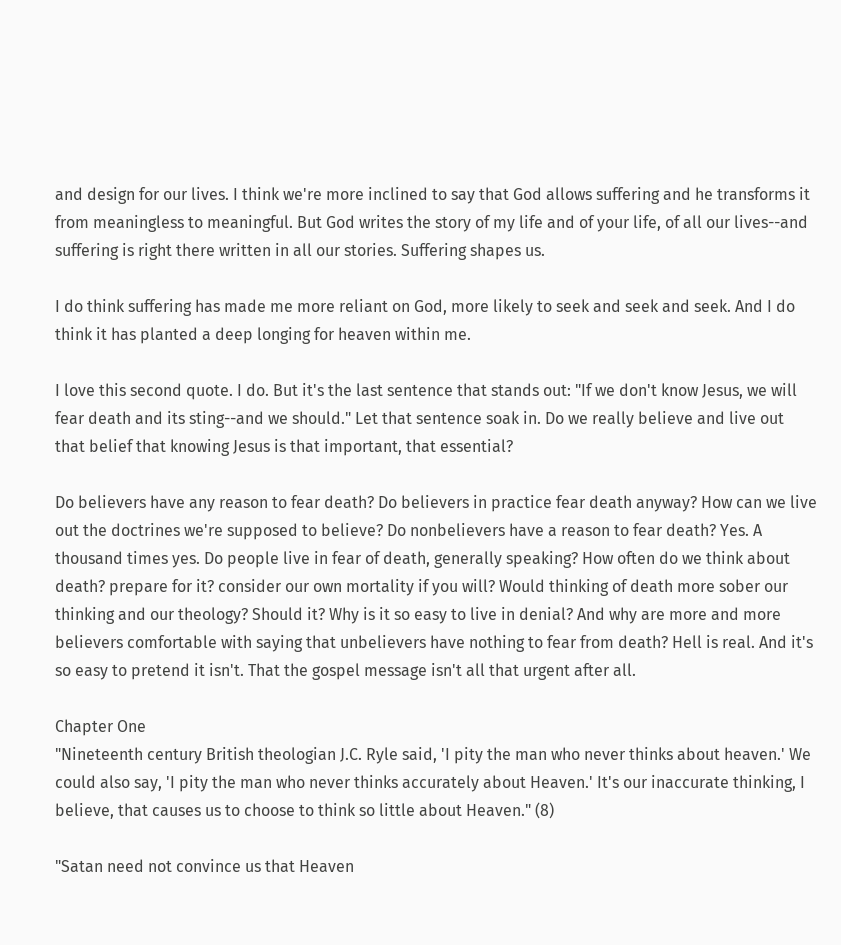and design for our lives. I think we're more inclined to say that God allows suffering and he transforms it from meaningless to meaningful. But God writes the story of my life and of your life, of all our lives--and suffering is right there written in all our stories. Suffering shapes us.

I do think suffering has made me more reliant on God, more likely to seek and seek and seek. And I do think it has planted a deep longing for heaven within me.

I love this second quote. I do. But it's the last sentence that stands out: "If we don't know Jesus, we will fear death and its sting--and we should." Let that sentence soak in. Do we really believe and live out that belief that knowing Jesus is that important, that essential?

Do believers have any reason to fear death? Do believers in practice fear death anyway? How can we live out the doctrines we're supposed to believe? Do nonbelievers have a reason to fear death? Yes. A thousand times yes. Do people live in fear of death, generally speaking? How often do we think about death? prepare for it? consider our own mortality if you will? Would thinking of death more sober our thinking and our theology? Should it? Why is it so easy to live in denial? And why are more and more believers comfortable with saying that unbelievers have nothing to fear from death? Hell is real. And it's so easy to pretend it isn't. That the gospel message isn't all that urgent after all.

Chapter One
"Nineteenth century British theologian J.C. Ryle said, 'I pity the man who never thinks about heaven.' We could also say, 'I pity the man who never thinks accurately about Heaven.' It's our inaccurate thinking, I believe, that causes us to choose to think so little about Heaven." (8)

"Satan need not convince us that Heaven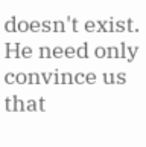doesn't exist. He need only convince us that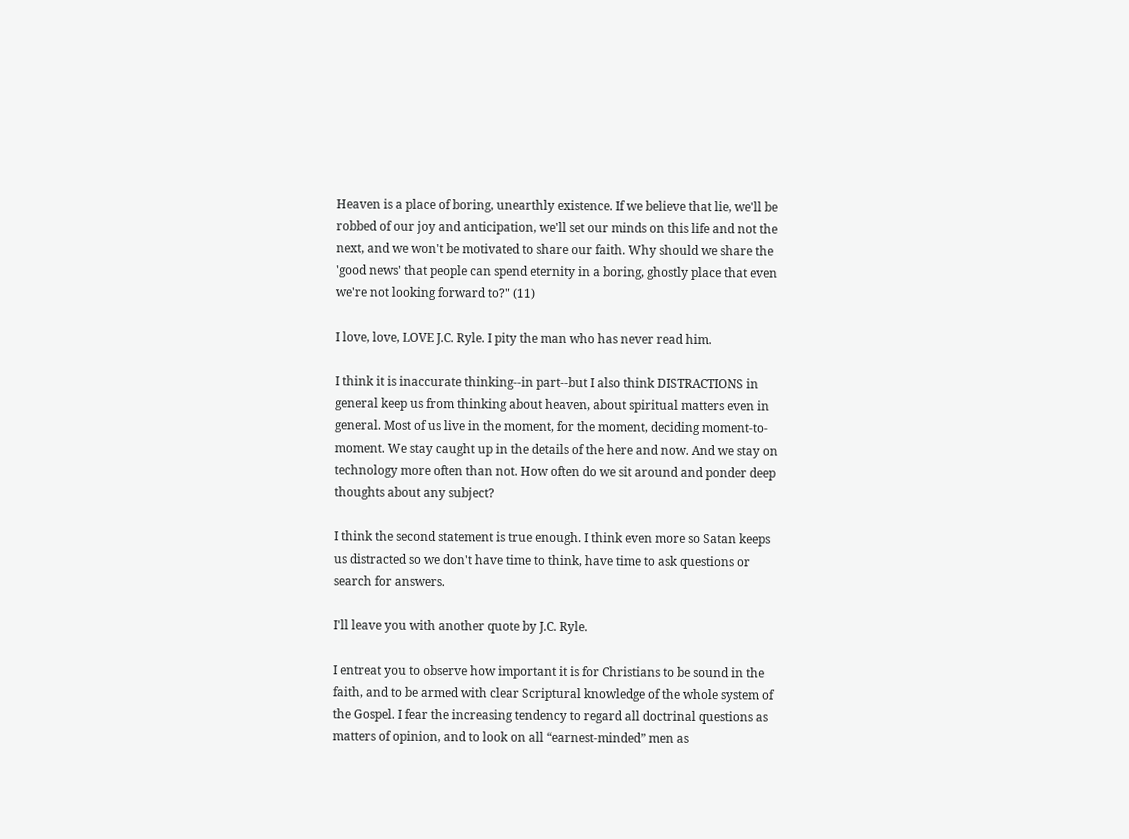Heaven is a place of boring, unearthly existence. If we believe that lie, we'll be robbed of our joy and anticipation, we'll set our minds on this life and not the next, and we won't be motivated to share our faith. Why should we share the 'good news' that people can spend eternity in a boring, ghostly place that even we're not looking forward to?" (11)

I love, love, LOVE J.C. Ryle. I pity the man who has never read him.

I think it is inaccurate thinking--in part--but I also think DISTRACTIONS in general keep us from thinking about heaven, about spiritual matters even in general. Most of us live in the moment, for the moment, deciding moment-to-moment. We stay caught up in the details of the here and now. And we stay on technology more often than not. How often do we sit around and ponder deep thoughts about any subject?

I think the second statement is true enough. I think even more so Satan keeps us distracted so we don't have time to think, have time to ask questions or search for answers.

I'll leave you with another quote by J.C. Ryle.

I entreat you to observe how important it is for Christians to be sound in the faith, and to be armed with clear Scriptural knowledge of the whole system of the Gospel. I fear the increasing tendency to regard all doctrinal questions as matters of opinion, and to look on all “earnest-minded” men as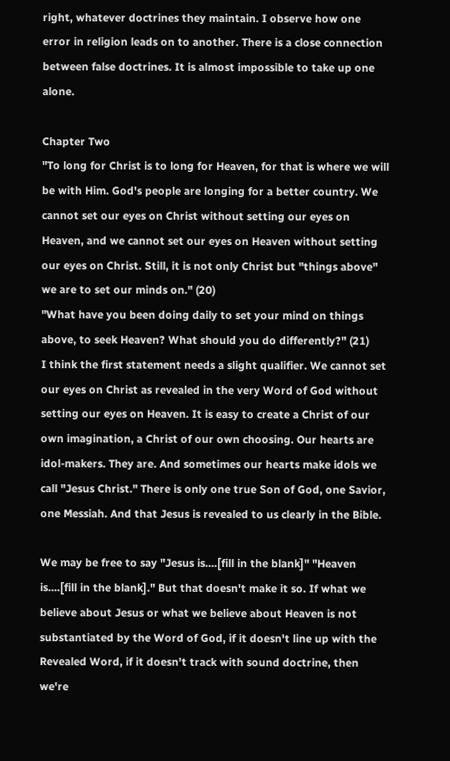right, whatever doctrines they maintain. I observe how one error in religion leads on to another. There is a close connection between false doctrines. It is almost impossible to take up one alone.

Chapter Two
"To long for Christ is to long for Heaven, for that is where we will be with Him. God's people are longing for a better country. We cannot set our eyes on Christ without setting our eyes on Heaven, and we cannot set our eyes on Heaven without setting our eyes on Christ. Still, it is not only Christ but "things above" we are to set our minds on." (20)
"What have you been doing daily to set your mind on things above, to seek Heaven? What should you do differently?" (21)
I think the first statement needs a slight qualifier. We cannot set our eyes on Christ as revealed in the very Word of God without setting our eyes on Heaven. It is easy to create a Christ of our own imagination, a Christ of our own choosing. Our hearts are idol-makers. They are. And sometimes our hearts make idols we call "Jesus Christ." There is only one true Son of God, one Savior, one Messiah. And that Jesus is revealed to us clearly in the Bible.

We may be free to say "Jesus is....[fill in the blank]" "Heaven is....[fill in the blank]." But that doesn't make it so. If what we believe about Jesus or what we believe about Heaven is not substantiated by the Word of God, if it doesn't line up with the Revealed Word, if it doesn't track with sound doctrine, then we're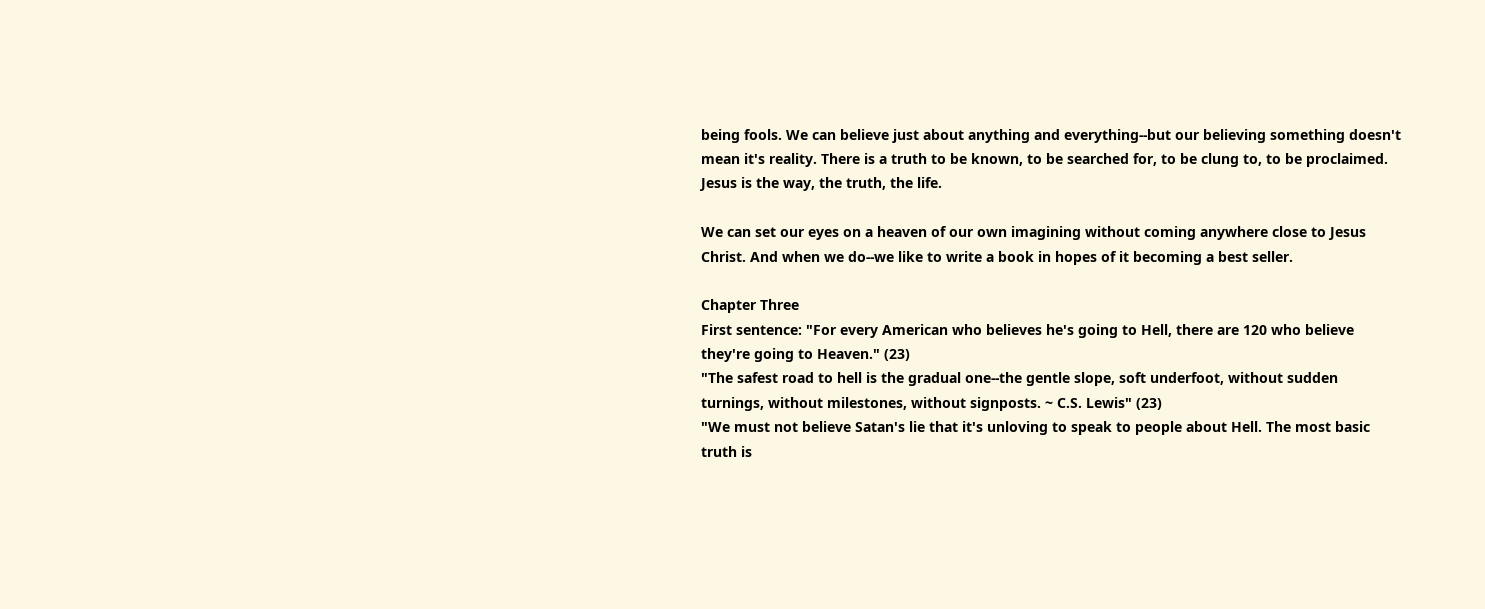being fools. We can believe just about anything and everything--but our believing something doesn't mean it's reality. There is a truth to be known, to be searched for, to be clung to, to be proclaimed. Jesus is the way, the truth, the life.

We can set our eyes on a heaven of our own imagining without coming anywhere close to Jesus Christ. And when we do--we like to write a book in hopes of it becoming a best seller.

Chapter Three
First sentence: "For every American who believes he's going to Hell, there are 120 who believe they're going to Heaven." (23)
"The safest road to hell is the gradual one--the gentle slope, soft underfoot, without sudden turnings, without milestones, without signposts. ~ C.S. Lewis" (23)
"We must not believe Satan's lie that it's unloving to speak to people about Hell. The most basic truth is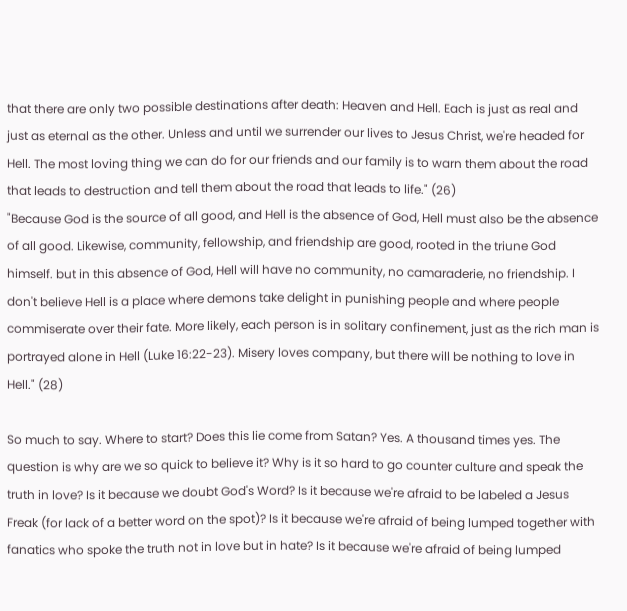that there are only two possible destinations after death: Heaven and Hell. Each is just as real and just as eternal as the other. Unless and until we surrender our lives to Jesus Christ, we're headed for Hell. The most loving thing we can do for our friends and our family is to warn them about the road that leads to destruction and tell them about the road that leads to life." (26)
"Because God is the source of all good, and Hell is the absence of God, Hell must also be the absence of all good. Likewise, community, fellowship, and friendship are good, rooted in the triune God himself. but in this absence of God, Hell will have no community, no camaraderie, no friendship. I don't believe Hell is a place where demons take delight in punishing people and where people commiserate over their fate. More likely, each person is in solitary confinement, just as the rich man is portrayed alone in Hell (Luke 16:22-23). Misery loves company, but there will be nothing to love in Hell." (28)

So much to say. Where to start? Does this lie come from Satan? Yes. A thousand times yes. The question is why are we so quick to believe it? Why is it so hard to go counter culture and speak the truth in love? Is it because we doubt God's Word? Is it because we're afraid to be labeled a Jesus Freak (for lack of a better word on the spot)? Is it because we're afraid of being lumped together with fanatics who spoke the truth not in love but in hate? Is it because we're afraid of being lumped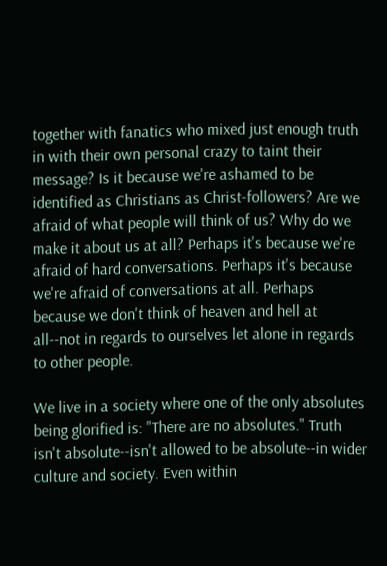together with fanatics who mixed just enough truth in with their own personal crazy to taint their message? Is it because we're ashamed to be identified as Christians as Christ-followers? Are we afraid of what people will think of us? Why do we make it about us at all? Perhaps it's because we're afraid of hard conversations. Perhaps it's because we're afraid of conversations at all. Perhaps because we don't think of heaven and hell at all--not in regards to ourselves let alone in regards to other people.

We live in a society where one of the only absolutes being glorified is: "There are no absolutes." Truth isn't absolute--isn't allowed to be absolute--in wider culture and society. Even within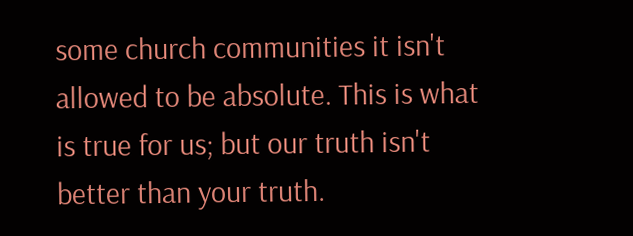some church communities it isn't allowed to be absolute. This is what is true for us; but our truth isn't better than your truth.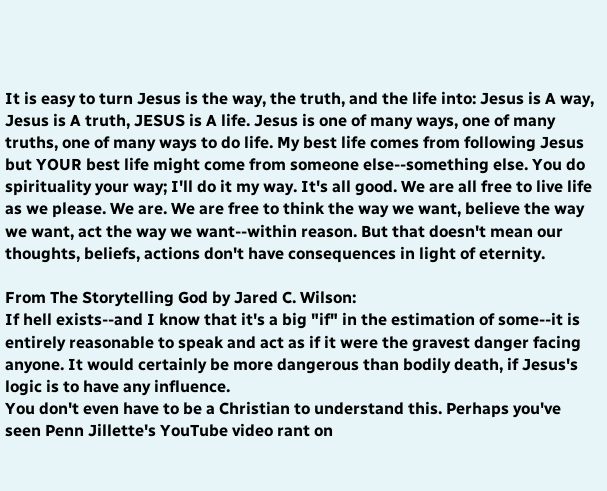It is easy to turn Jesus is the way, the truth, and the life into: Jesus is A way, Jesus is A truth, JESUS is A life. Jesus is one of many ways, one of many truths, one of many ways to do life. My best life comes from following Jesus but YOUR best life might come from someone else--something else. You do spirituality your way; I'll do it my way. It's all good. We are all free to live life as we please. We are. We are free to think the way we want, believe the way we want, act the way we want--within reason. But that doesn't mean our thoughts, beliefs, actions don't have consequences in light of eternity.

From The Storytelling God by Jared C. Wilson:
If hell exists--and I know that it's a big "if" in the estimation of some--it is entirely reasonable to speak and act as if it were the gravest danger facing anyone. It would certainly be more dangerous than bodily death, if Jesus's logic is to have any influence.
You don't even have to be a Christian to understand this. Perhaps you've seen Penn Jillette's YouTube video rant on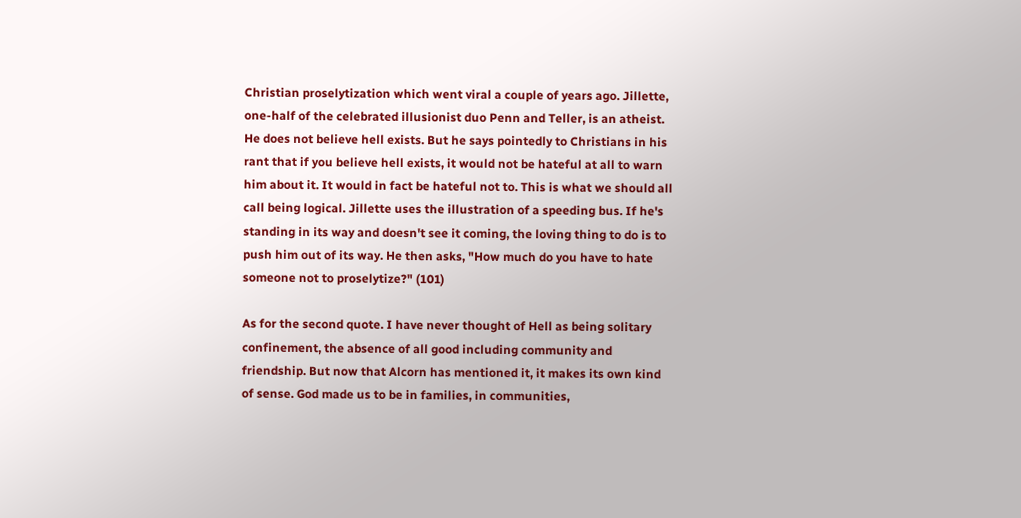Christian proselytization which went viral a couple of years ago. Jillette, one-half of the celebrated illusionist duo Penn and Teller, is an atheist. He does not believe hell exists. But he says pointedly to Christians in his rant that if you believe hell exists, it would not be hateful at all to warn him about it. It would in fact be hateful not to. This is what we should all call being logical. Jillette uses the illustration of a speeding bus. If he's standing in its way and doesn't see it coming, the loving thing to do is to push him out of its way. He then asks, "How much do you have to hate someone not to proselytize?" (101)

As for the second quote. I have never thought of Hell as being solitary confinement, the absence of all good including community and friendship. But now that Alcorn has mentioned it, it makes its own kind of sense. God made us to be in families, in communities,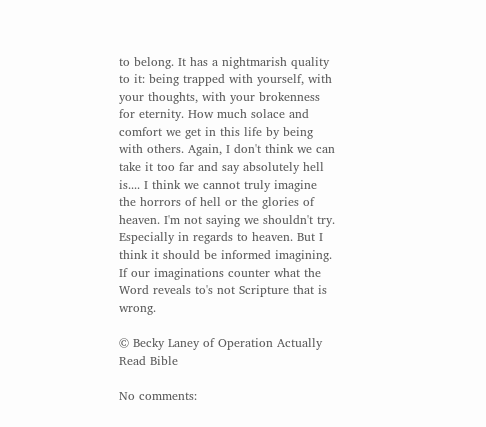to belong. It has a nightmarish quality to it: being trapped with yourself, with your thoughts, with your brokenness for eternity. How much solace and comfort we get in this life by being with others. Again, I don't think we can take it too far and say absolutely hell is.... I think we cannot truly imagine the horrors of hell or the glories of heaven. I'm not saying we shouldn't try. Especially in regards to heaven. But I think it should be informed imagining. If our imaginations counter what the Word reveals to's not Scripture that is wrong.

© Becky Laney of Operation Actually Read Bible

No comments: